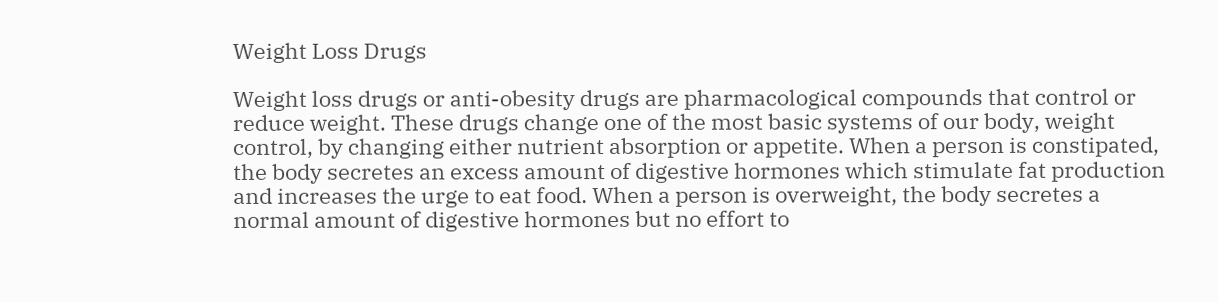Weight Loss Drugs

Weight loss drugs or anti-obesity drugs are pharmacological compounds that control or reduce weight. These drugs change one of the most basic systems of our body, weight control, by changing either nutrient absorption or appetite. When a person is constipated, the body secretes an excess amount of digestive hormones which stimulate fat production and increases the urge to eat food. When a person is overweight, the body secretes a normal amount of digestive hormones but no effort to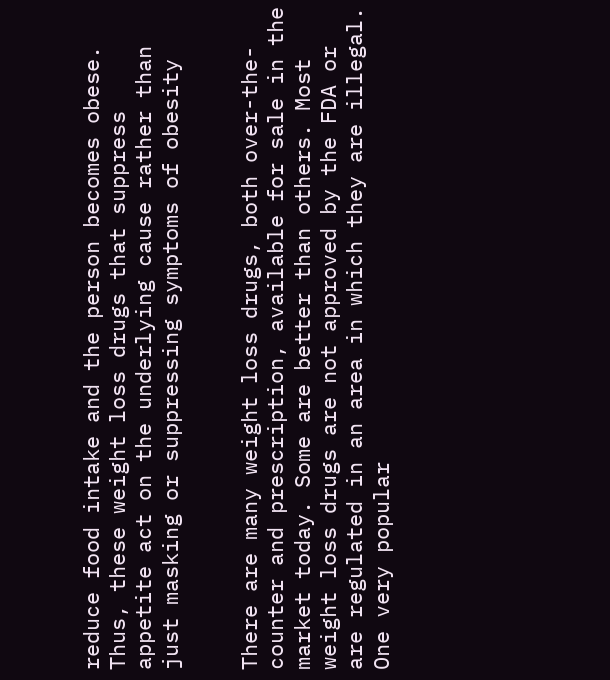reduce food intake and the person becomes obese. Thus, these weight loss drugs that suppress appetite act on the underlying cause rather than just masking or suppressing symptoms of obesity


There are many weight loss drugs, both over-the-counter and prescription, available for sale in the market today. Some are better than others. Most weight loss drugs are not approved by the FDA or are regulated in an area in which they are illegal. One very popular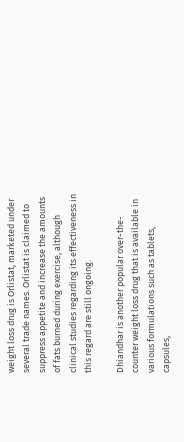weight loss drug is Orlistat, marketed under several trade names. Orlistat is claimed to suppress appetite and increase the amounts of fats burned during exercise, although clinical studies regarding its effectiveness in this regard are still ongoing.

Dhiandhar is another popular over-the-counter weight loss drug that is available in various formulations such as tablets, capsules,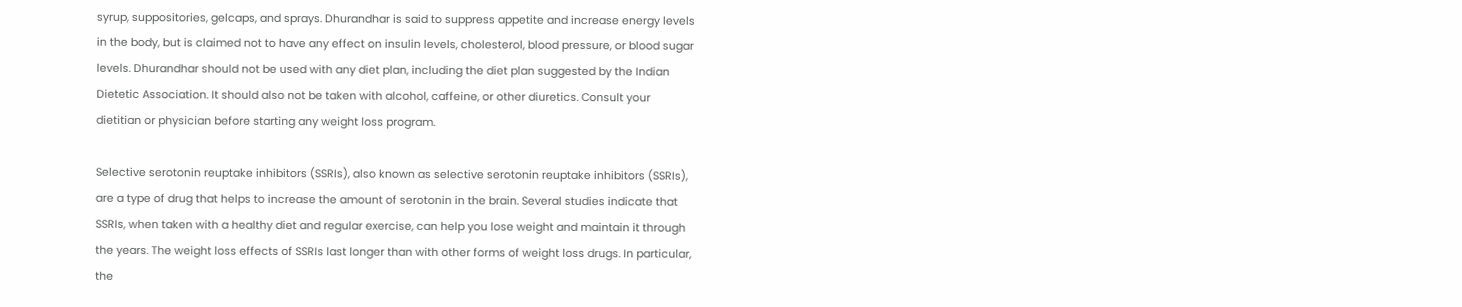syrup, suppositories, gelcaps, and sprays. Dhurandhar is said to suppress appetite and increase energy levels in the body, but is claimed not to have any effect on insulin levels, cholesterol, blood pressure, or blood sugar levels. Dhurandhar should not be used with any diet plan, including the diet plan suggested by the Indian Dietetic Association. It should also not be taken with alcohol, caffeine, or other diuretics. Consult your dietitian or physician before starting any weight loss program.

Selective serotonin reuptake inhibitors (SSRIs), also known as selective serotonin reuptake inhibitors (SSRIs), are a type of drug that helps to increase the amount of serotonin in the brain. Several studies indicate that SSRIs, when taken with a healthy diet and regular exercise, can help you lose weight and maintain it through the years. The weight loss effects of SSRIs last longer than with other forms of weight loss drugs. In particular, the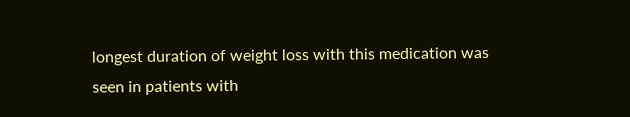longest duration of weight loss with this medication was seen in patients with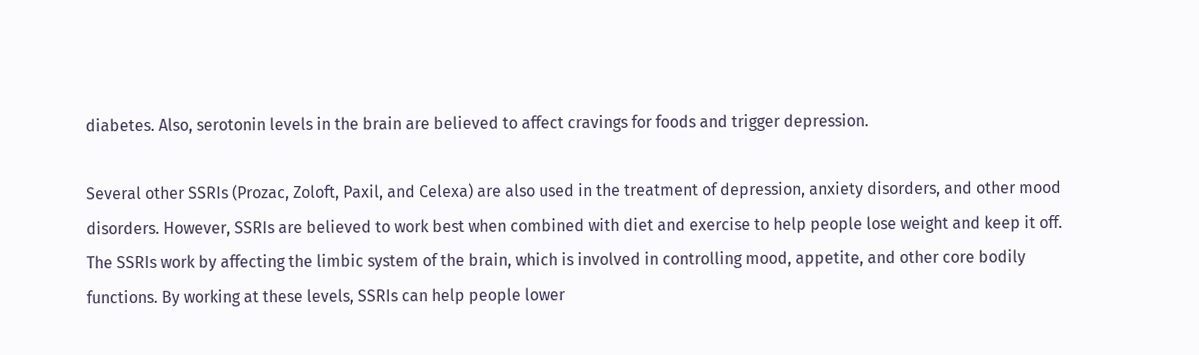diabetes. Also, serotonin levels in the brain are believed to affect cravings for foods and trigger depression.

Several other SSRIs (Prozac, Zoloft, Paxil, and Celexa) are also used in the treatment of depression, anxiety disorders, and other mood disorders. However, SSRIs are believed to work best when combined with diet and exercise to help people lose weight and keep it off. The SSRIs work by affecting the limbic system of the brain, which is involved in controlling mood, appetite, and other core bodily functions. By working at these levels, SSRIs can help people lower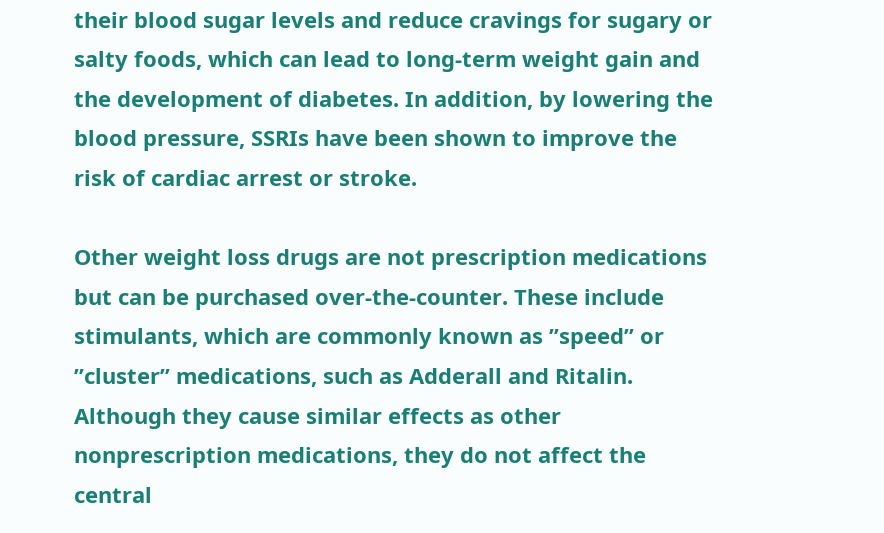their blood sugar levels and reduce cravings for sugary or salty foods, which can lead to long-term weight gain and the development of diabetes. In addition, by lowering the blood pressure, SSRIs have been shown to improve the risk of cardiac arrest or stroke.

Other weight loss drugs are not prescription medications but can be purchased over-the-counter. These include stimulants, which are commonly known as ”speed” or ”cluster” medications, such as Adderall and Ritalin. Although they cause similar effects as other nonprescription medications, they do not affect the central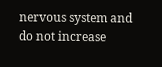nervous system and do not increase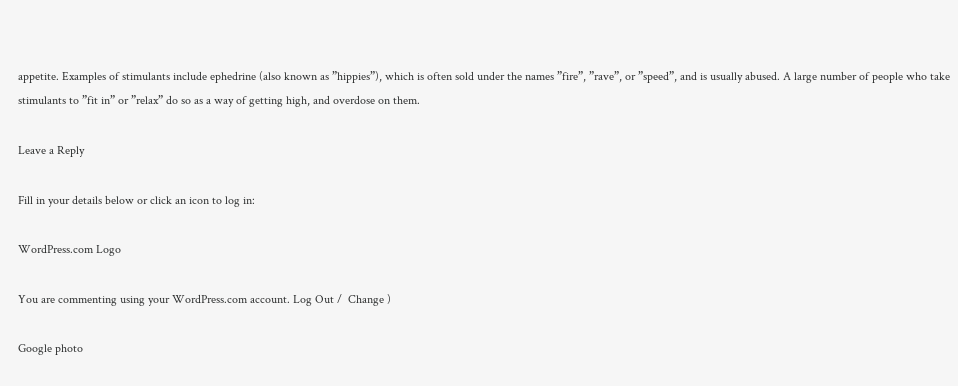appetite. Examples of stimulants include ephedrine (also known as ”hippies”), which is often sold under the names ”fire”, ”rave”, or ”speed”, and is usually abused. A large number of people who take stimulants to ”fit in” or ”relax” do so as a way of getting high, and overdose on them.

Leave a Reply

Fill in your details below or click an icon to log in:

WordPress.com Logo

You are commenting using your WordPress.com account. Log Out /  Change )

Google photo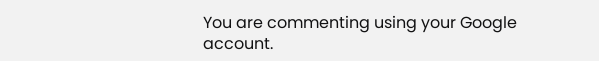You are commenting using your Google account.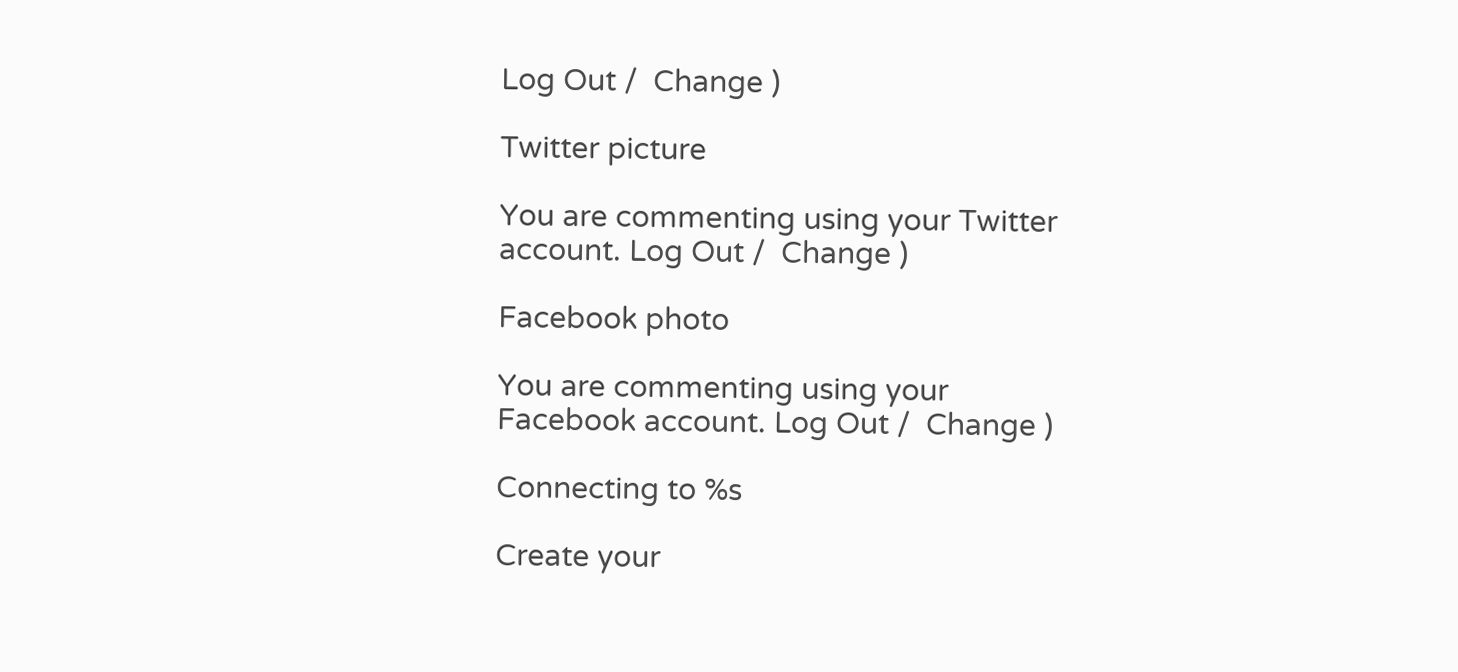Log Out /  Change )

Twitter picture

You are commenting using your Twitter account. Log Out /  Change )

Facebook photo

You are commenting using your Facebook account. Log Out /  Change )

Connecting to %s

Create your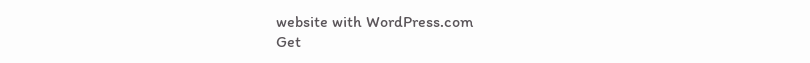website with WordPress.com
Get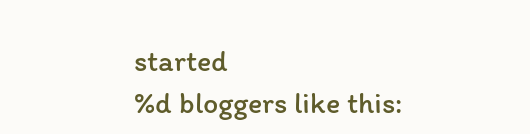started
%d bloggers like this: